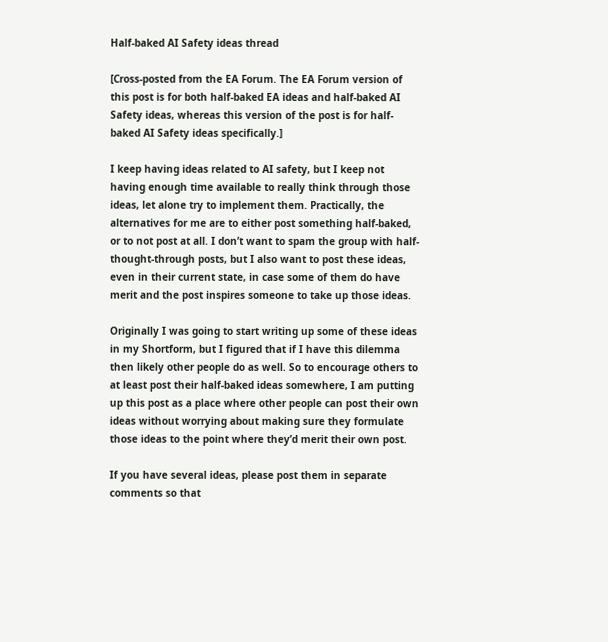Half-baked AI Safety ideas thread

[Cross-posted from the EA Forum. The EA Forum version of this post is for both half-baked EA ideas and half-baked AI Safety ideas, whereas this version of the post is for half-baked AI Safety ideas specifically.]

I keep having ideas related to AI safety, but I keep not having enough time available to really think through those ideas, let alone try to implement them. Practically, the alternatives for me are to either post something half-baked, or to not post at all. I don’t want to spam the group with half-thought-through posts, but I also want to post these ideas, even in their current state, in case some of them do have merit and the post inspires someone to take up those ideas.

Originally I was going to start writing up some of these ideas in my Shortform, but I figured that if I have this dilemma then likely other people do as well. So to encourage others to at least post their half-baked ideas somewhere, I am putting up this post as a place where other people can post their own ideas without worrying about making sure they formulate those ideas to the point where they’d merit their own post.

If you have several ideas, please post them in separate comments so that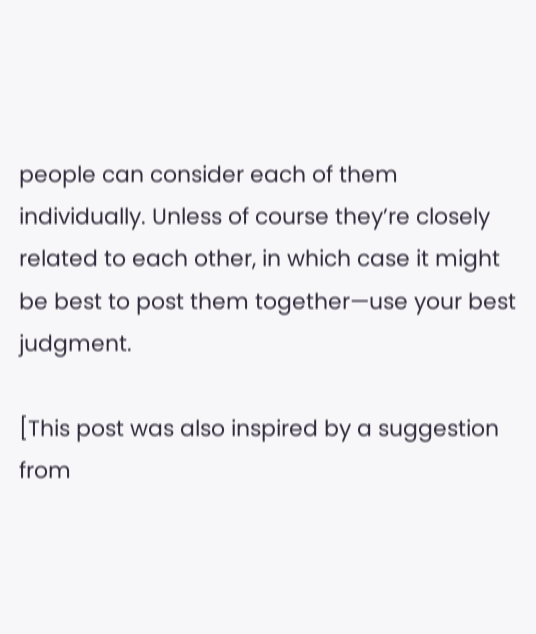people can consider each of them individually. Unless of course they’re closely related to each other, in which case it might be best to post them together—use your best judgment.

[This post was also inspired by a suggestion from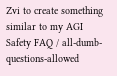Zvi to create something similar to my AGI Safety FAQ / all-dumb-questions-allowed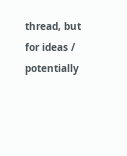thread, but for ideas / potentially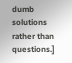dumb solutions rather than questions.]